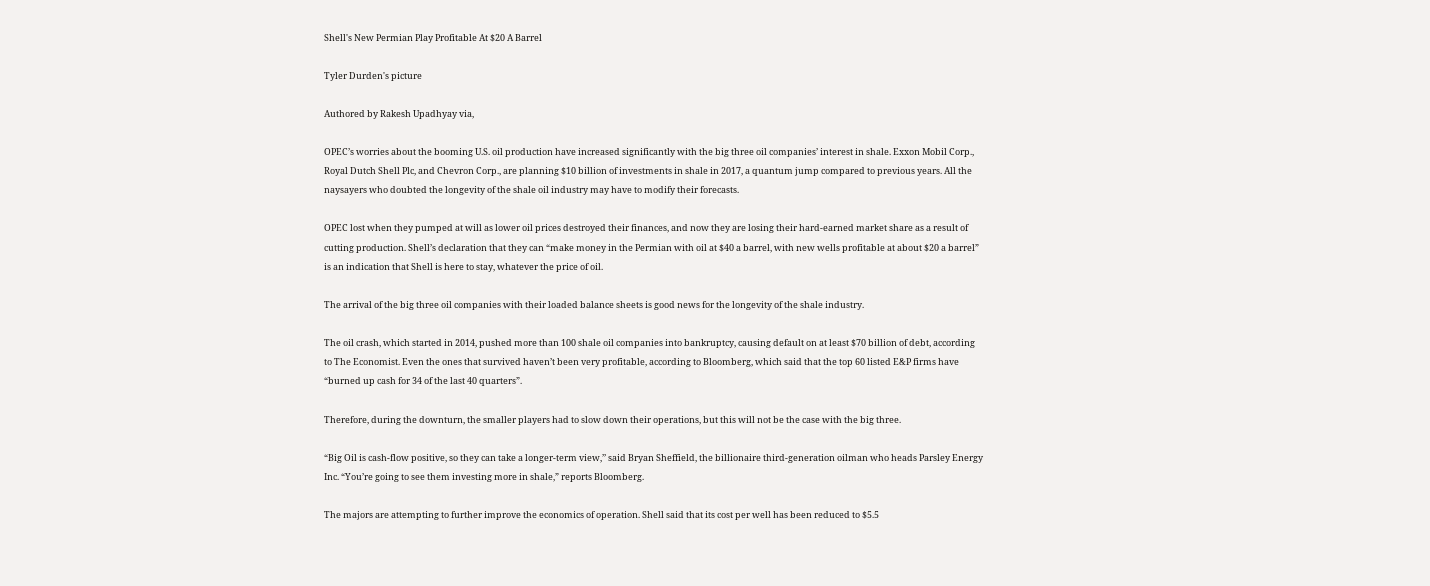Shell's New Permian Play Profitable At $20 A Barrel

Tyler Durden's picture

Authored by Rakesh Upadhyay via,

OPEC’s worries about the booming U.S. oil production have increased significantly with the big three oil companies’ interest in shale. Exxon Mobil Corp., Royal Dutch Shell Plc, and Chevron Corp., are planning $10 billion of investments in shale in 2017, a quantum jump compared to previous years. All the naysayers who doubted the longevity of the shale oil industry may have to modify their forecasts.

OPEC lost when they pumped at will as lower oil prices destroyed their finances, and now they are losing their hard-earned market share as a result of cutting production. Shell’s declaration that they can “make money in the Permian with oil at $40 a barrel, with new wells profitable at about $20 a barrel” is an indication that Shell is here to stay, whatever the price of oil.

The arrival of the big three oil companies with their loaded balance sheets is good news for the longevity of the shale industry.

The oil crash, which started in 2014, pushed more than 100 shale oil companies into bankruptcy, causing default on at least $70 billion of debt, according to The Economist. Even the ones that survived haven’t been very profitable, according to Bloomberg, which said that the top 60 listed E&P firms have “burned up cash for 34 of the last 40 quarters”.

Therefore, during the downturn, the smaller players had to slow down their operations, but this will not be the case with the big three.

“Big Oil is cash-flow positive, so they can take a longer-term view,’’ said Bryan Sheffield, the billionaire third-generation oilman who heads Parsley Energy Inc. “You’re going to see them investing more in shale,” reports Bloomberg.

The majors are attempting to further improve the economics of operation. Shell said that its cost per well has been reduced to $5.5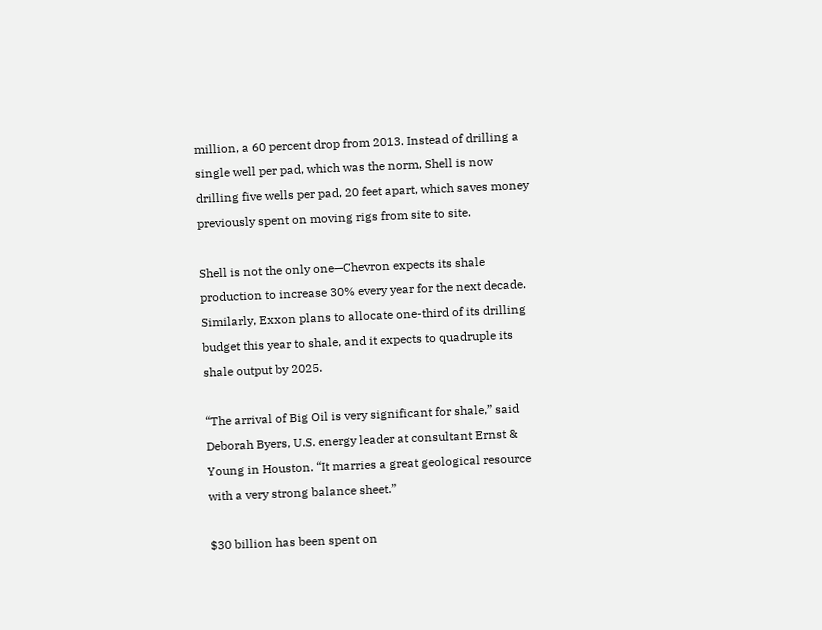million, a 60 percent drop from 2013. Instead of drilling a single well per pad, which was the norm, Shell is now drilling five wells per pad, 20 feet apart, which saves money previously spent on moving rigs from site to site.

Shell is not the only one—Chevron expects its shale production to increase 30% every year for the next decade. Similarly, Exxon plans to allocate one-third of its drilling budget this year to shale, and it expects to quadruple its shale output by 2025.

“The arrival of Big Oil is very significant for shale,” said Deborah Byers, U.S. energy leader at consultant Ernst & Young in Houston. “It marries a great geological resource with a very strong balance sheet.”

$30 billion has been spent on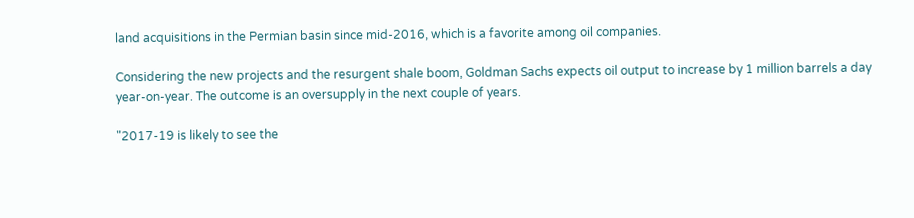land acquisitions in the Permian basin since mid-2016, which is a favorite among oil companies.

Considering the new projects and the resurgent shale boom, Goldman Sachs expects oil output to increase by 1 million barrels a day year-on-year. The outcome is an oversupply in the next couple of years.

"2017-19 is likely to see the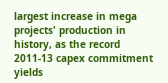largest increase in mega projects' production in history, as the record 2011-13 capex commitment yields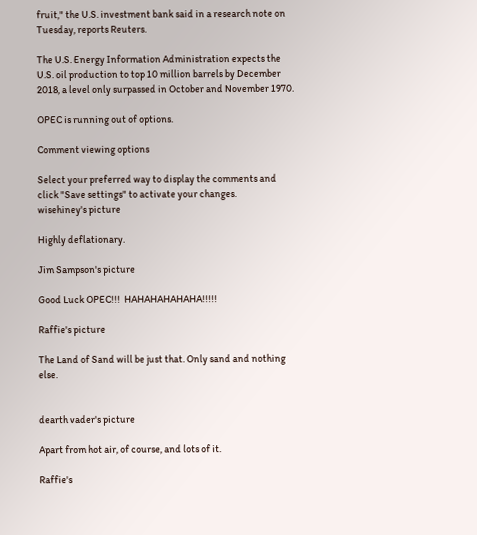fruit," the U.S. investment bank said in a research note on Tuesday, reports Reuters.

The U.S. Energy Information Administration expects the U.S. oil production to top 10 million barrels by December 2018, a level only surpassed in October and November 1970.

OPEC is running out of options.

Comment viewing options

Select your preferred way to display the comments and click "Save settings" to activate your changes.
wisehiney's picture

Highly deflationary.

Jim Sampson's picture

Good Luck OPEC!!!  HAHAHAHAHAHA!!!!!

Raffie's picture

The Land of Sand will be just that. Only sand and nothing else.


dearth vader's picture

Apart from hot air, of course, and lots of it.

Raffie's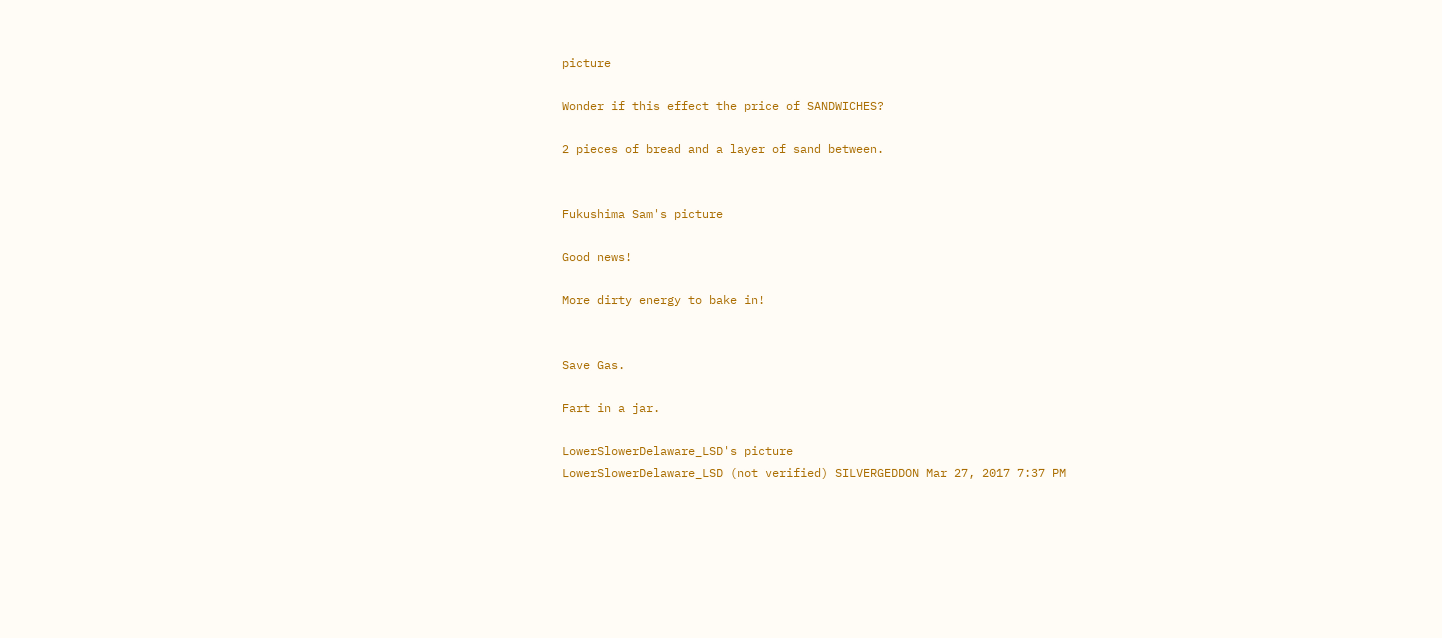picture

Wonder if this effect the price of SANDWICHES?

2 pieces of bread and a layer of sand between.


Fukushima Sam's picture

Good news!

More dirty energy to bake in!


Save Gas.

Fart in a jar.

LowerSlowerDelaware_LSD's picture
LowerSlowerDelaware_LSD (not verified) SILVERGEDDON Mar 27, 2017 7:37 PM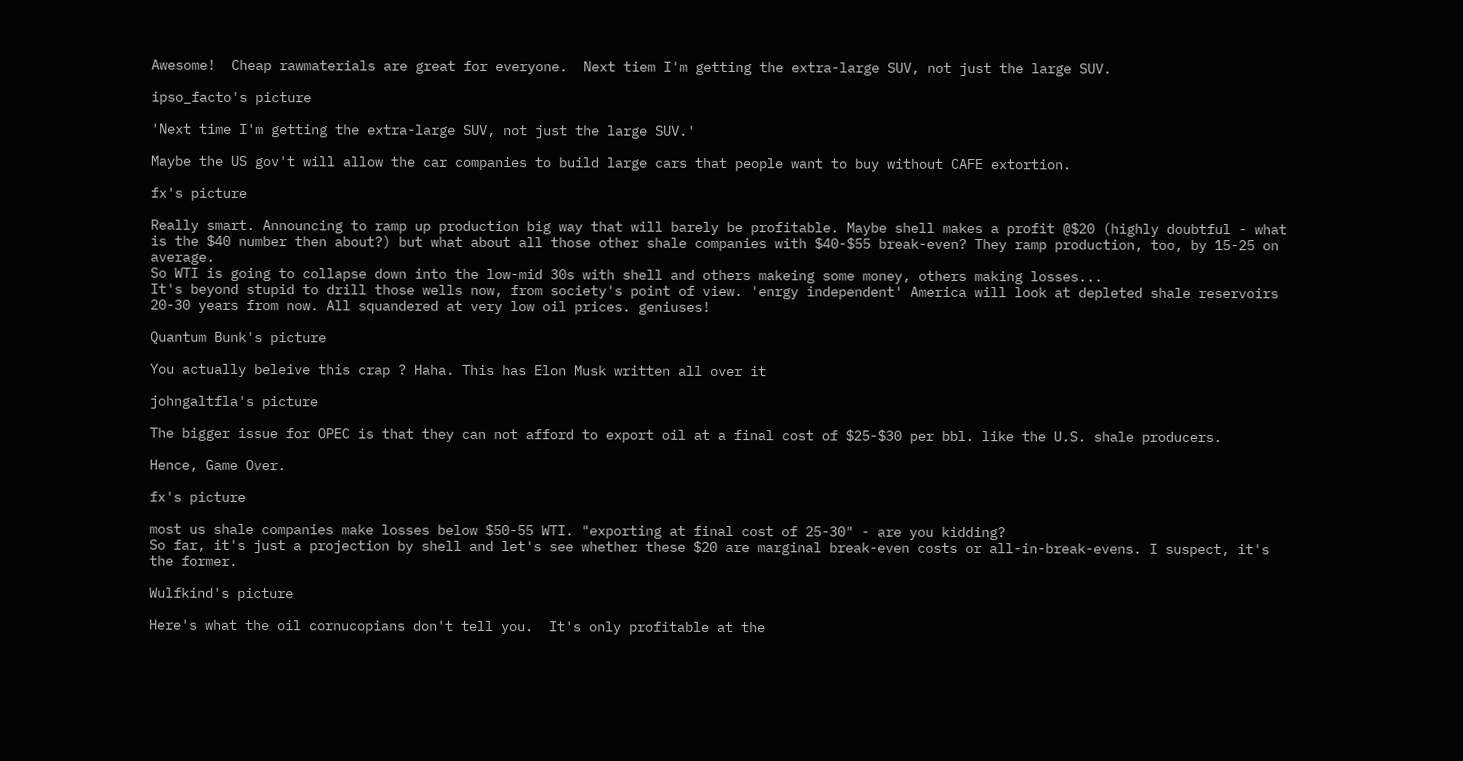Awesome!  Cheap rawmaterials are great for everyone.  Next tiem I'm getting the extra-large SUV, not just the large SUV.

ipso_facto's picture

'Next time I'm getting the extra-large SUV, not just the large SUV.'

Maybe the US gov't will allow the car companies to build large cars that people want to buy without CAFE extortion.

fx's picture

Really smart. Announcing to ramp up production big way that will barely be profitable. Maybe shell makes a profit @$20 (highly doubtful - what is the $40 number then about?) but what about all those other shale companies with $40-$55 break-even? They ramp production, too, by 15-25 on average.
So WTI is going to collapse down into the low-mid 30s with shell and others makeing some money, others making losses...
It's beyond stupid to drill those wells now, from society's point of view. 'enrgy independent' America will look at depleted shale reservoirs 20-30 years from now. All squandered at very low oil prices. geniuses!

Quantum Bunk's picture

You actually beleive this crap ? Haha. This has Elon Musk written all over it

johngaltfla's picture

The bigger issue for OPEC is that they can not afford to export oil at a final cost of $25-$30 per bbl. like the U.S. shale producers.

Hence, Game Over.

fx's picture

most us shale companies make losses below $50-55 WTI. "exporting at final cost of 25-30" - are you kidding?
So far, it's just a projection by shell and let's see whether these $20 are marginal break-even costs or all-in-break-evens. I suspect, it's the former.

Wulfkind's picture

Here's what the oil cornucopians don't tell you.  It's only profitable at the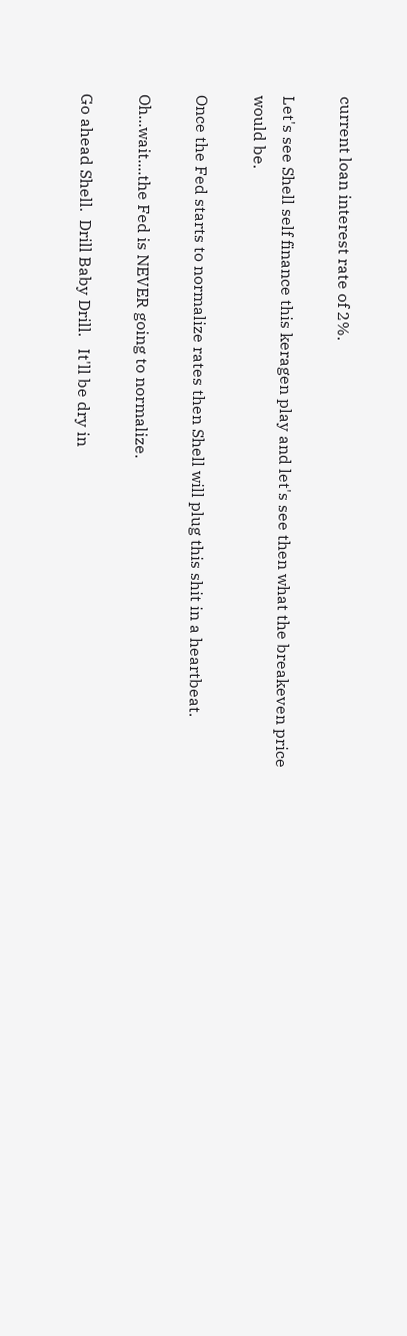current loan interest rate of 2%.

Let's see Shell self finance this keragen play and let's see then what the breakeven price would be.

Once the Fed starts to normalize rates then Shell will plug this shit in a heartbeat.

Oh...wait....the Fed is NEVER going to normalize.

Go ahead Shell.  Drill Baby Drill.   It'll be dry in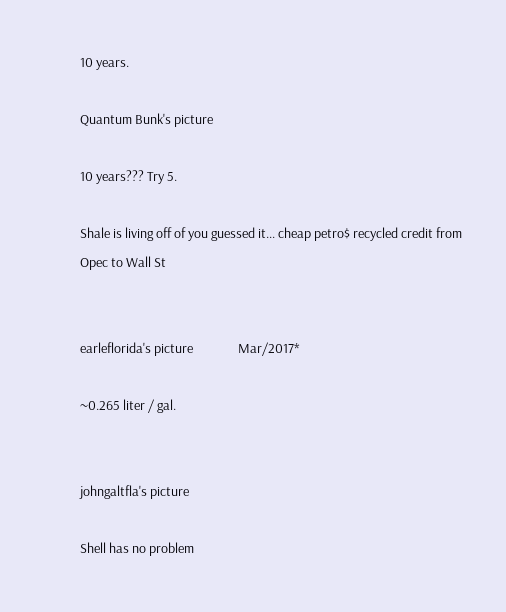10 years.

Quantum Bunk's picture

10 years??? Try 5.

Shale is living off of you guessed it... cheap petro$ recycled credit from Opec to Wall St


earleflorida's picture               Mar/2017*

~0.265 liter / gal.


johngaltfla's picture

Shell has no problem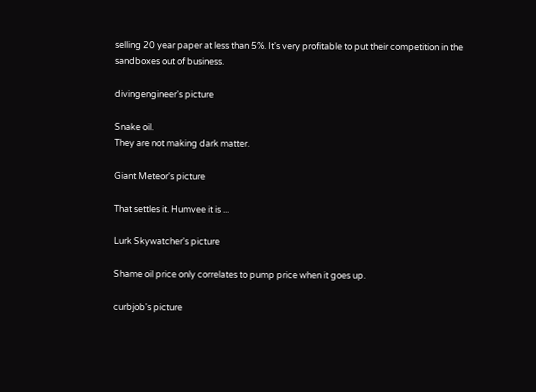selling 20 year paper at less than 5%. It's very profitable to put their competition in the sandboxes out of business.

divingengineer's picture

Snake oil.
They are not making dark matter.

Giant Meteor's picture

That settles it. Humvee it is ...

Lurk Skywatcher's picture

Shame oil price only correlates to pump price when it goes up.

curbjob's picture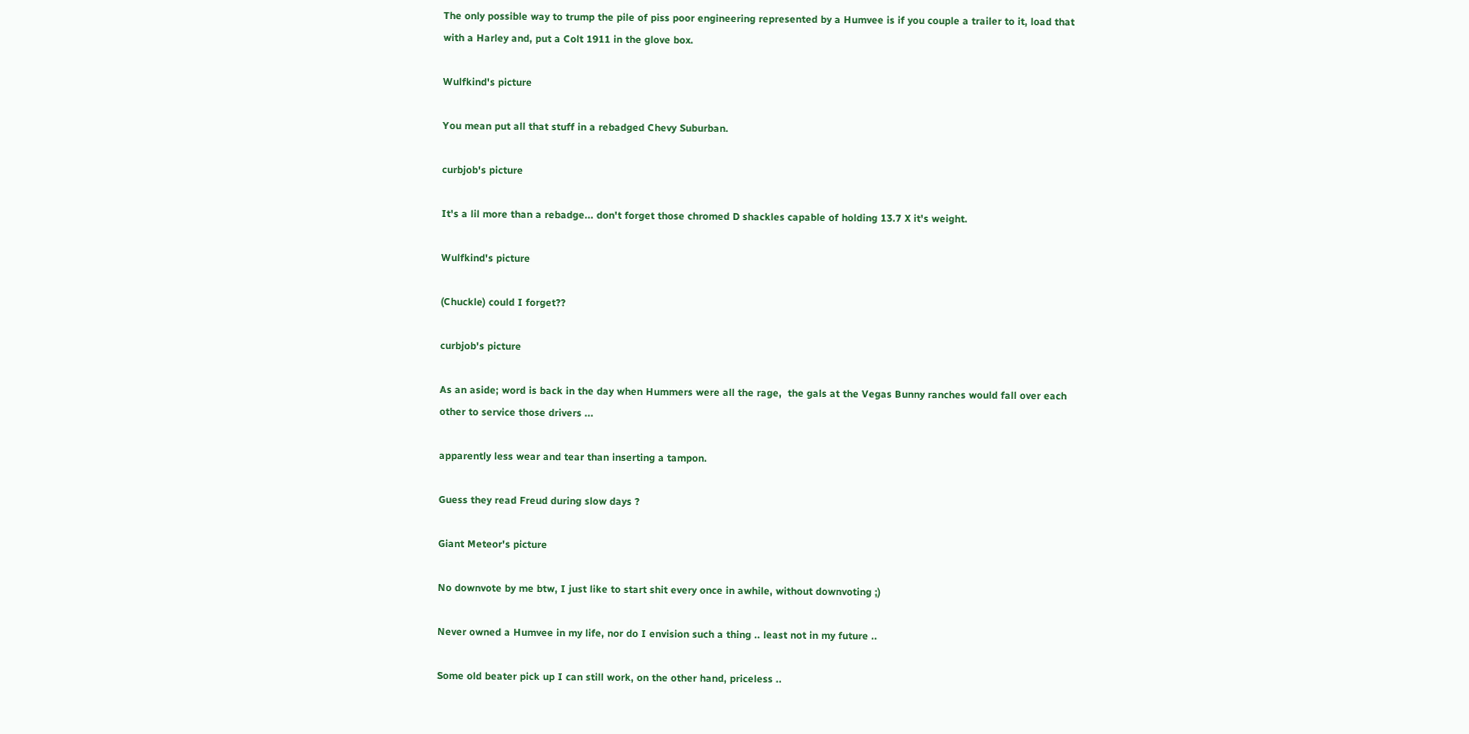The only possible way to trump the pile of piss poor engineering represented by a Humvee is if you couple a trailer to it, load that with a Harley and, put a Colt 1911 in the glove box.

Wulfkind's picture

You mean put all that stuff in a rebadged Chevy Suburban.

curbjob's picture

It's a lil more than a rebadge... don't forget those chromed D shackles capable of holding 13.7 X it's weight.

Wulfkind's picture

(Chuckle) could I forget??

curbjob's picture

As an aside; word is back in the day when Hummers were all the rage,  the gals at the Vegas Bunny ranches would fall over each other to service those drivers ...

apparently less wear and tear than inserting a tampon.

Guess they read Freud during slow days ?

Giant Meteor's picture

No downvote by me btw, I just like to start shit every once in awhile, without downvoting ;)

Never owned a Humvee in my life, nor do I envision such a thing .. least not in my future ..

Some old beater pick up I can still work, on the other hand, priceless ..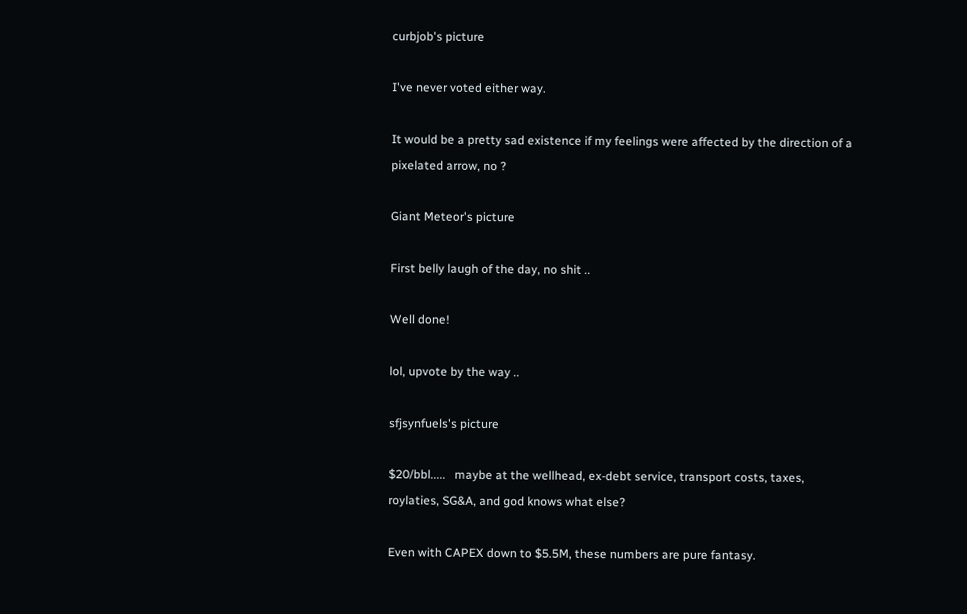curbjob's picture

I've never voted either way.

It would be a pretty sad existence if my feelings were affected by the direction of a pixelated arrow, no ?

Giant Meteor's picture

First belly laugh of the day, no shit ..

Well done!

lol, upvote by the way ..

sfjsynfuels's picture

$20/bbl.....   maybe at the wellhead, ex-debt service, transport costs, taxes, roylaties, SG&A, and god knows what else?

Even with CAPEX down to $5.5M, these numbers are pure fantasy.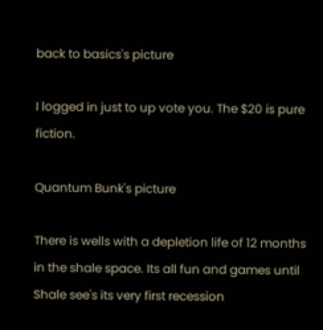back to basics's picture

I logged in just to up vote you. The $20 is pure fiction.

Quantum Bunk's picture

There is wells with a depletion life of 12 months in the shale space. Its all fun and games until Shale see's its very first recession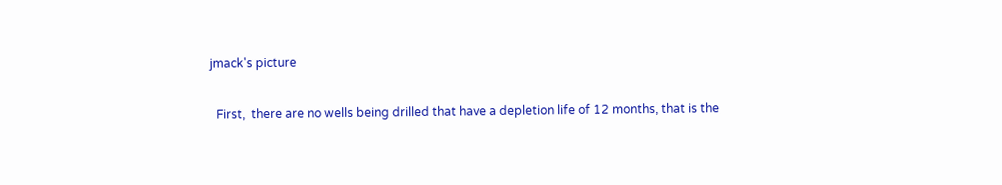jmack's picture

  First,  there are no wells being drilled that have a depletion life of 12 months, that is the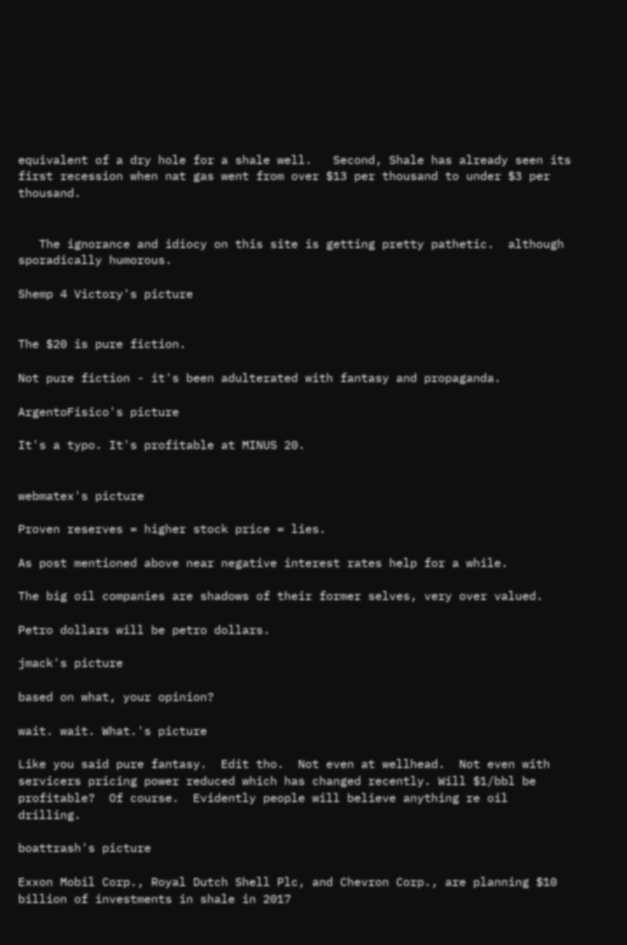equivalent of a dry hole for a shale well.   Second, Shale has already seen its first recession when nat gas went from over $13 per thousand to under $3 per thousand.


   The ignorance and idiocy on this site is getting pretty pathetic.  although sporadically humorous.

Shemp 4 Victory's picture


The $20 is pure fiction.

Not pure fiction - it's been adulterated with fantasy and propaganda.

ArgentoFisico's picture

It's a typo. It's profitable at MINUS 20.


webmatex's picture

Proven reserves = higher stock price = lies.

As post mentioned above near negative interest rates help for a while.

The big oil companies are shadows of their former selves, very over valued.

Petro dollars will be petro dollars.

jmack's picture

based on what, your opinion?

wait. wait. What.'s picture

Like you said pure fantasy.  Edit tho.  Not even at wellhead.  Not even with servicers pricing power reduced which has changed recently. Will $1/bbl be profitable?  Of course.  Evidently people will believe anything re oil drilling.

boattrash's picture

Exxon Mobil Corp., Royal Dutch Shell Plc, and Chevron Corp., are planning $10 billion of investments in shale in 2017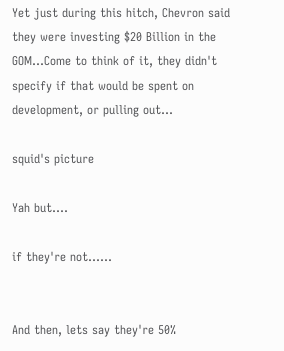Yet just during this hitch, Chevron said they were investing $20 Billion in the GOM...Come to think of it, they didn't specify if that would be spent on development, or pulling out...

squid's picture

Yah but....

if they're not......


And then, lets say they're 50%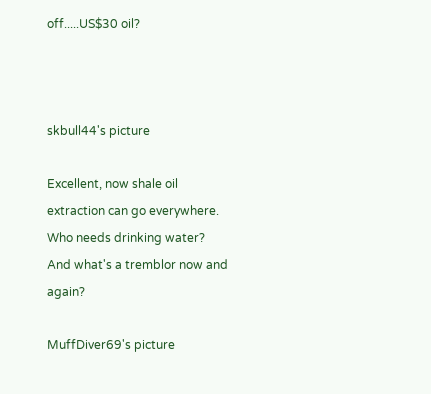off.....US$30 oil?



skbull44's picture

Excellent, now shale oil extraction can go everywhere. Who needs drinking water? And what's a tremblor now and again?

MuffDiver69's picture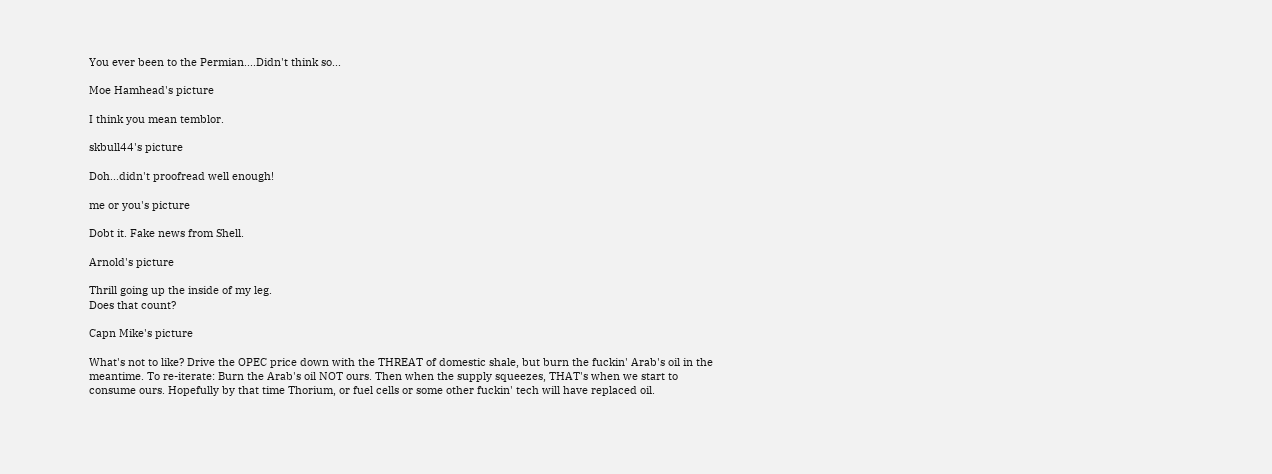You ever been to the Permian....Didn't think so...

Moe Hamhead's picture

I think you mean temblor.

skbull44's picture

Doh...didn't proofread well enough!

me or you's picture

Dobt it. Fake news from Shell.

Arnold's picture

Thrill going up the inside of my leg.
Does that count?

Capn Mike's picture

What's not to like? Drive the OPEC price down with the THREAT of domestic shale, but burn the fuckin' Arab's oil in the meantime. To re-iterate: Burn the Arab's oil NOT ours. Then when the supply squeezes, THAT's when we start to consume ours. Hopefully by that time Thorium, or fuel cells or some other fuckin' tech will have replaced oil.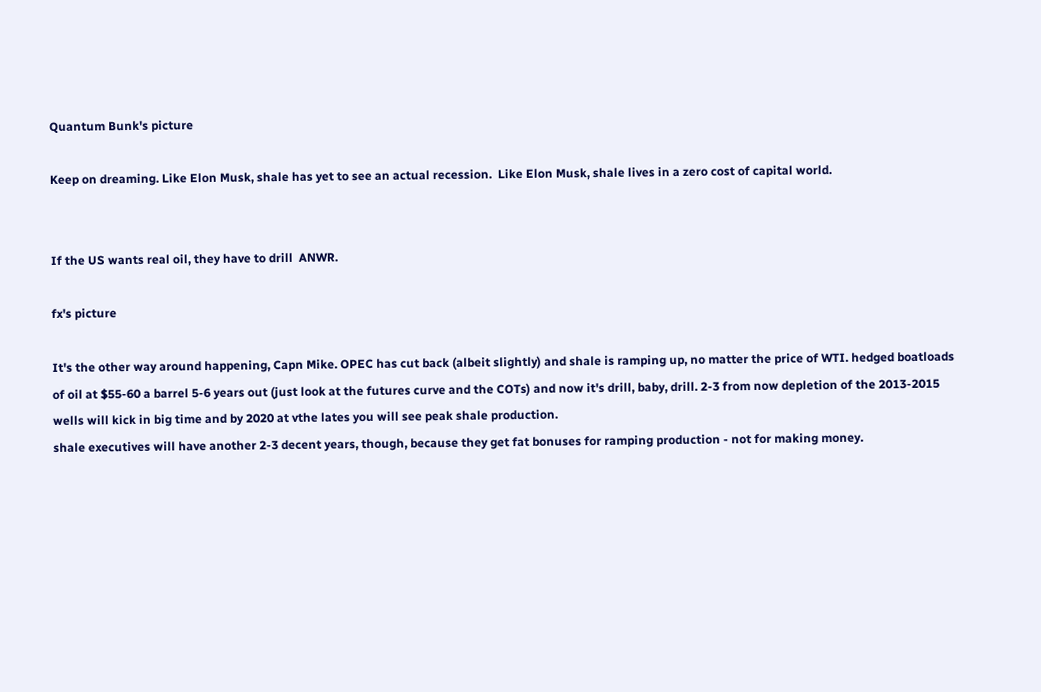Quantum Bunk's picture

Keep on dreaming. Like Elon Musk, shale has yet to see an actual recession.  Like Elon Musk, shale lives in a zero cost of capital world.


If the US wants real oil, they have to drill  ANWR.

fx's picture

It's the other way around happening, Capn Mike. OPEC has cut back (albeit slightly) and shale is ramping up, no matter the price of WTI. hedged boatloads of oil at $55-60 a barrel 5-6 years out (just look at the futures curve and the COTs) and now it's drill, baby, drill. 2-3 from now depletion of the 2013-2015 wells will kick in big time and by 2020 at vthe lates you will see peak shale production.
shale executives will have another 2-3 decent years, though, because they get fat bonuses for ramping production - not for making money.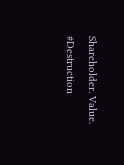Shareholder. Value. #Destruction